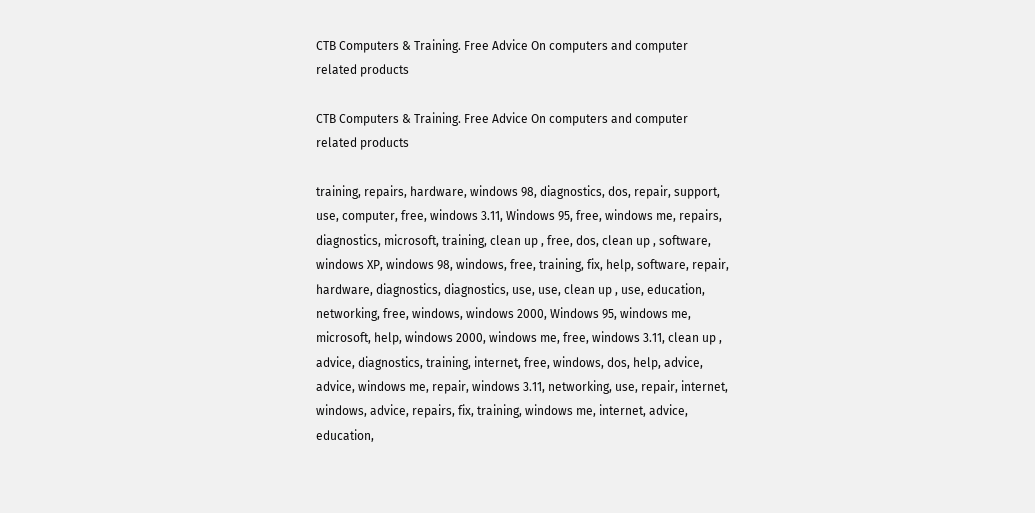CTB Computers & Training. Free Advice On computers and computer related products

CTB Computers & Training. Free Advice On computers and computer related products

training, repairs, hardware, windows 98, diagnostics, dos, repair, support, use, computer, free, windows 3.11, Windows 95, free, windows me, repairs, diagnostics, microsoft, training, clean up , free, dos, clean up , software, windows XP, windows 98, windows, free, training, fix, help, software, repair, hardware, diagnostics, diagnostics, use, use, clean up , use, education, networking, free, windows, windows 2000, Windows 95, windows me, microsoft, help, windows 2000, windows me, free, windows 3.11, clean up , advice, diagnostics, training, internet, free, windows, dos, help, advice, advice, windows me, repair, windows 3.11, networking, use, repair, internet, windows, advice, repairs, fix, training, windows me, internet, advice, education,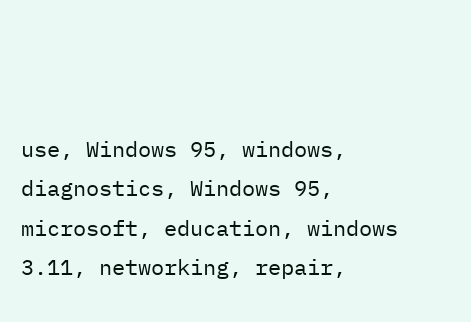use, Windows 95, windows, diagnostics, Windows 95, microsoft, education, windows 3.11, networking, repair,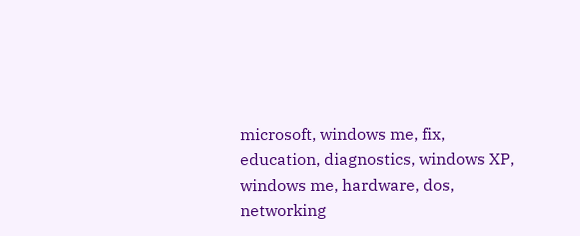microsoft, windows me, fix, education, diagnostics, windows XP, windows me, hardware, dos, networking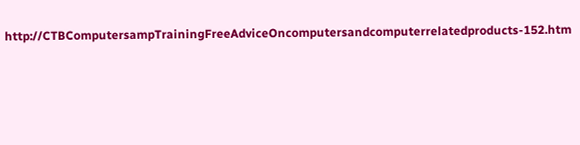http://CTBComputersampTrainingFreeAdviceOncomputersandcomputerrelatedproducts-152.htm